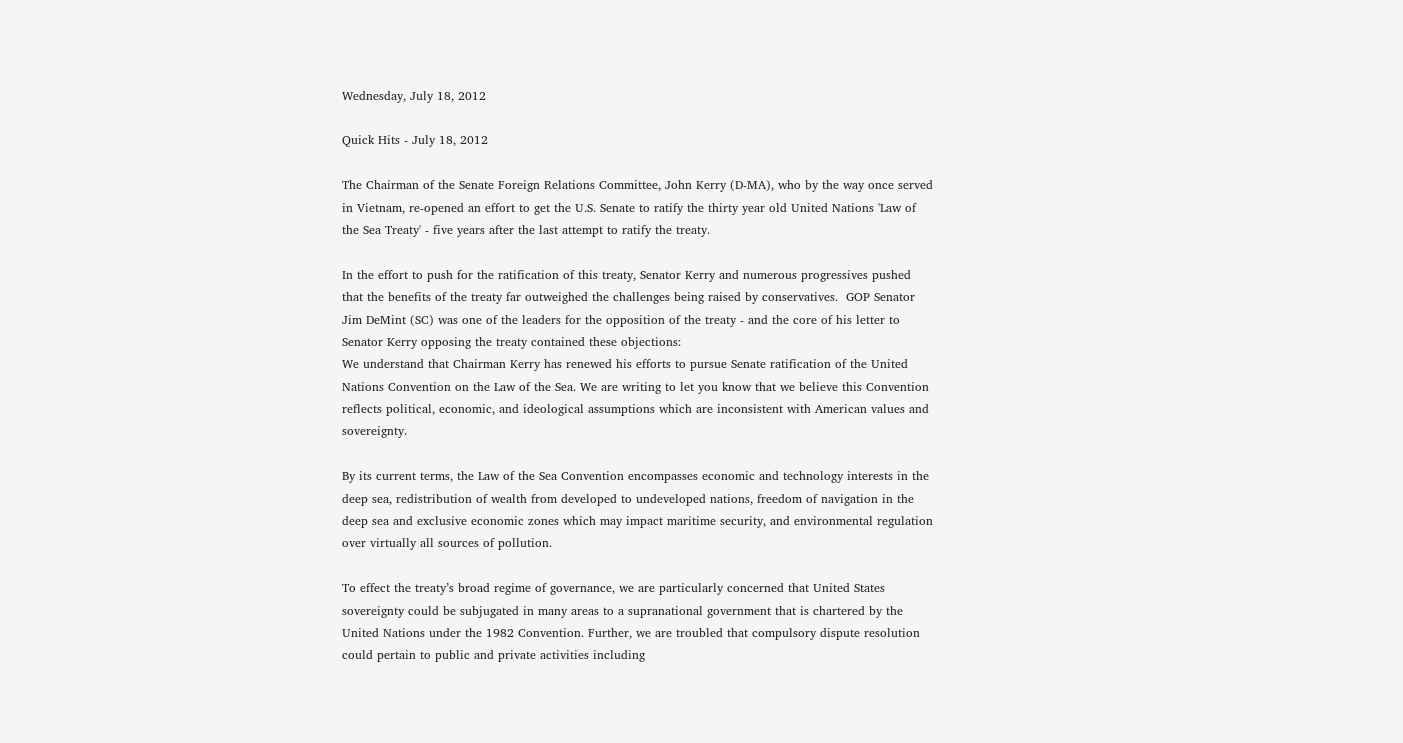Wednesday, July 18, 2012

Quick Hits - July 18, 2012

The Chairman of the Senate Foreign Relations Committee, John Kerry (D-MA), who by the way once served in Vietnam, re-opened an effort to get the U.S. Senate to ratify the thirty year old United Nations 'Law of the Sea Treaty' - five years after the last attempt to ratify the treaty.

In the effort to push for the ratification of this treaty, Senator Kerry and numerous progressives pushed that the benefits of the treaty far outweighed the challenges being raised by conservatives.  GOP Senator Jim DeMint (SC) was one of the leaders for the opposition of the treaty - and the core of his letter to Senator Kerry opposing the treaty contained these objections:
We understand that Chairman Kerry has renewed his efforts to pursue Senate ratification of the United Nations Convention on the Law of the Sea. We are writing to let you know that we believe this Convention reflects political, economic, and ideological assumptions which are inconsistent with American values and sovereignty.

By its current terms, the Law of the Sea Convention encompasses economic and technology interests in the deep sea, redistribution of wealth from developed to undeveloped nations, freedom of navigation in the deep sea and exclusive economic zones which may impact maritime security, and environmental regulation over virtually all sources of pollution.

To effect the treaty’s broad regime of governance, we are particularly concerned that United States sovereignty could be subjugated in many areas to a supranational government that is chartered by the United Nations under the 1982 Convention. Further, we are troubled that compulsory dispute resolution could pertain to public and private activities including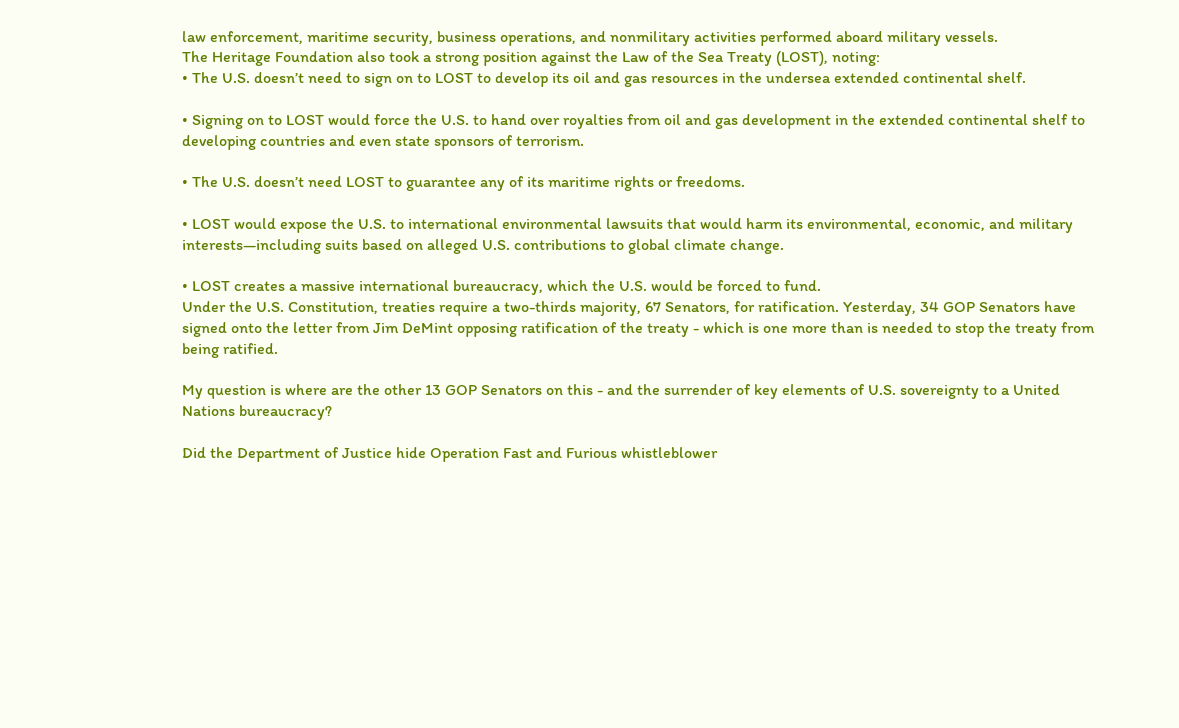law enforcement, maritime security, business operations, and nonmilitary activities performed aboard military vessels.
The Heritage Foundation also took a strong position against the Law of the Sea Treaty (LOST), noting:
• The U.S. doesn’t need to sign on to LOST to develop its oil and gas resources in the undersea extended continental shelf.

• Signing on to LOST would force the U.S. to hand over royalties from oil and gas development in the extended continental shelf to developing countries and even state sponsors of terrorism.

• The U.S. doesn’t need LOST to guarantee any of its maritime rights or freedoms.

• LOST would expose the U.S. to international environmental lawsuits that would harm its environmental, economic, and military interests—including suits based on alleged U.S. contributions to global climate change.

• LOST creates a massive international bureaucracy, which the U.S. would be forced to fund.
Under the U.S. Constitution, treaties require a two-thirds majority, 67 Senators, for ratification. Yesterday, 34 GOP Senators have signed onto the letter from Jim DeMint opposing ratification of the treaty - which is one more than is needed to stop the treaty from being ratified.

My question is where are the other 13 GOP Senators on this - and the surrender of key elements of U.S. sovereignty to a United Nations bureaucracy?

Did the Department of Justice hide Operation Fast and Furious whistleblower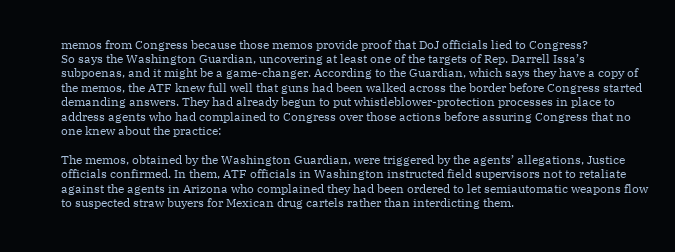memos from Congress because those memos provide proof that DoJ officials lied to Congress?
So says the Washington Guardian, uncovering at least one of the targets of Rep. Darrell Issa’s subpoenas, and it might be a game-changer. According to the Guardian, which says they have a copy of the memos, the ATF knew full well that guns had been walked across the border before Congress started demanding answers. They had already begun to put whistleblower-protection processes in place to address agents who had complained to Congress over those actions before assuring Congress that no one knew about the practice:

The memos, obtained by the Washington Guardian, were triggered by the agents’ allegations, Justice officials confirmed. In them, ATF officials in Washington instructed field supervisors not to retaliate against the agents in Arizona who complained they had been ordered to let semiautomatic weapons flow to suspected straw buyers for Mexican drug cartels rather than interdicting them.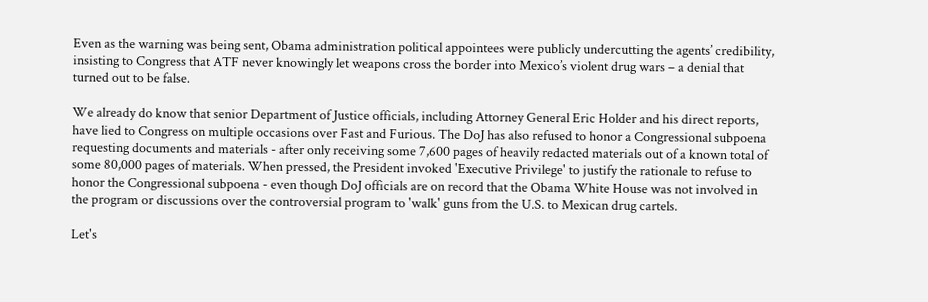Even as the warning was being sent, Obama administration political appointees were publicly undercutting the agents’ credibility, insisting to Congress that ATF never knowingly let weapons cross the border into Mexico’s violent drug wars – a denial that turned out to be false.

We already do know that senior Department of Justice officials, including Attorney General Eric Holder and his direct reports, have lied to Congress on multiple occasions over Fast and Furious. The DoJ has also refused to honor a Congressional subpoena requesting documents and materials - after only receiving some 7,600 pages of heavily redacted materials out of a known total of some 80,000 pages of materials. When pressed, the President invoked 'Executive Privilege' to justify the rationale to refuse to honor the Congressional subpoena - even though DoJ officials are on record that the Obama White House was not involved in the program or discussions over the controversial program to 'walk' guns from the U.S. to Mexican drug cartels.

Let's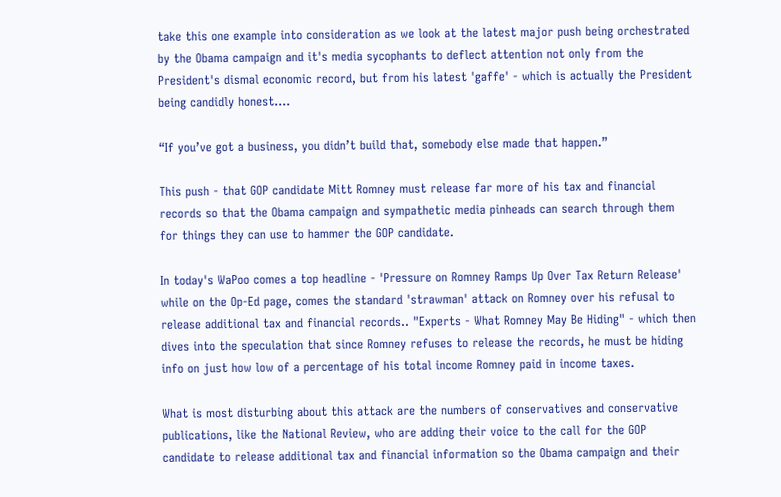take this one example into consideration as we look at the latest major push being orchestrated by the Obama campaign and it's media sycophants to deflect attention not only from the President's dismal economic record, but from his latest 'gaffe' - which is actually the President being candidly honest....

“If you’ve got a business, you didn’t build that, somebody else made that happen.”

This push - that GOP candidate Mitt Romney must release far more of his tax and financial records so that the Obama campaign and sympathetic media pinheads can search through them for things they can use to hammer the GOP candidate.

In today's WaPoo comes a top headline - 'Pressure on Romney Ramps Up Over Tax Return Release' while on the Op-Ed page, comes the standard 'strawman' attack on Romney over his refusal to release additional tax and financial records.. "Experts - What Romney May Be Hiding" - which then dives into the speculation that since Romney refuses to release the records, he must be hiding info on just how low of a percentage of his total income Romney paid in income taxes.

What is most disturbing about this attack are the numbers of conservatives and conservative publications, like the National Review, who are adding their voice to the call for the GOP candidate to release additional tax and financial information so the Obama campaign and their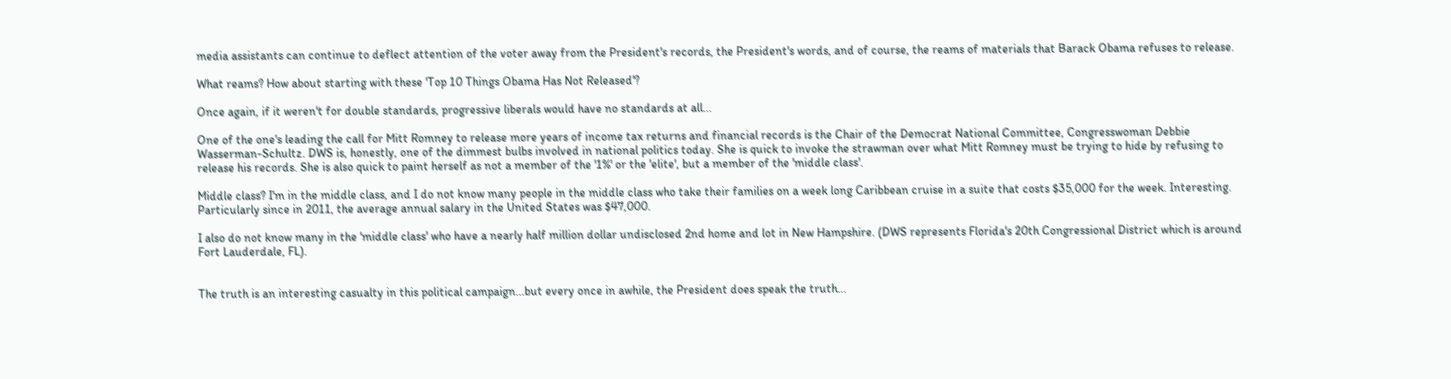media assistants can continue to deflect attention of the voter away from the President's records, the President's words, and of course, the reams of materials that Barack Obama refuses to release.

What reams? How about starting with these 'Top 10 Things Obama Has Not Released'?

Once again, if it weren't for double standards, progressive liberals would have no standards at all...

One of the one's leading the call for Mitt Romney to release more years of income tax returns and financial records is the Chair of the Democrat National Committee, Congresswoman Debbie Wasserman-Schultz. DWS is, honestly, one of the dimmest bulbs involved in national politics today. She is quick to invoke the strawman over what Mitt Romney must be trying to hide by refusing to release his records. She is also quick to paint herself as not a member of the '1%' or the 'elite', but a member of the 'middle class'.

Middle class? I'm in the middle class, and I do not know many people in the middle class who take their families on a week long Caribbean cruise in a suite that costs $35,000 for the week. Interesting. Particularly since in 2011, the average annual salary in the United States was $47,000.

I also do not know many in the 'middle class' who have a nearly half million dollar undisclosed 2nd home and lot in New Hampshire. (DWS represents Florida's 20th Congressional District which is around Fort Lauderdale, FL).


The truth is an interesting casualty in this political campaign...but every once in awhile, the President does speak the truth...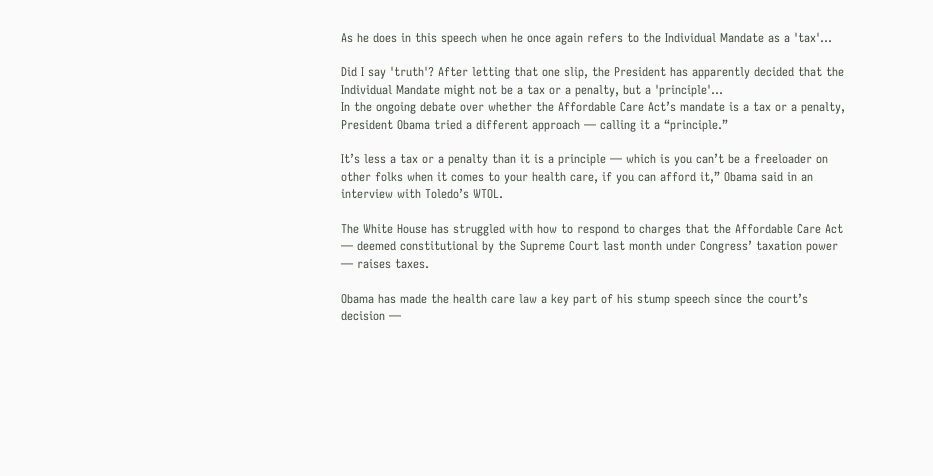As he does in this speech when he once again refers to the Individual Mandate as a 'tax'...

Did I say 'truth'? After letting that one slip, the President has apparently decided that the Individual Mandate might not be a tax or a penalty, but a 'principle'...
In the ongoing debate over whether the Affordable Care Act’s mandate is a tax or a penalty, President Obama tried a different approach — calling it a “principle.”

It’s less a tax or a penalty than it is a principle — which is you can’t be a freeloader on other folks when it comes to your health care, if you can afford it,” Obama said in an interview with Toledo’s WTOL.

The White House has struggled with how to respond to charges that the Affordable Care Act — deemed constitutional by the Supreme Court last month under Congress’ taxation power — raises taxes.

Obama has made the health care law a key part of his stump speech since the court’s decision —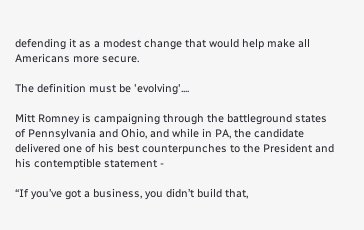defending it as a modest change that would help make all Americans more secure.

The definition must be 'evolving'....

Mitt Romney is campaigning through the battleground states of Pennsylvania and Ohio, and while in PA, the candidate delivered one of his best counterpunches to the President and his contemptible statement -

“If you’ve got a business, you didn’t build that,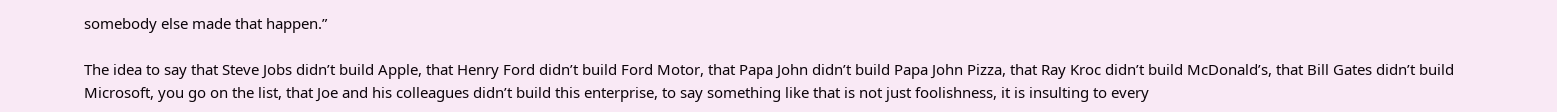somebody else made that happen.”

The idea to say that Steve Jobs didn’t build Apple, that Henry Ford didn’t build Ford Motor, that Papa John didn’t build Papa John Pizza, that Ray Kroc didn’t build McDonald’s, that Bill Gates didn’t build Microsoft, you go on the list, that Joe and his colleagues didn’t build this enterprise, to say something like that is not just foolishness, it is insulting to every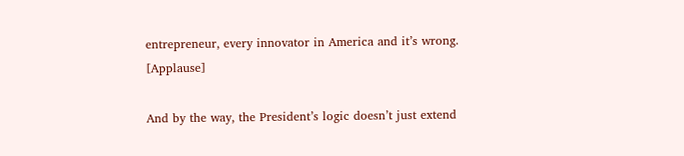entrepreneur, every innovator in America and it’s wrong. [Applause]

And by the way, the President’s logic doesn’t just extend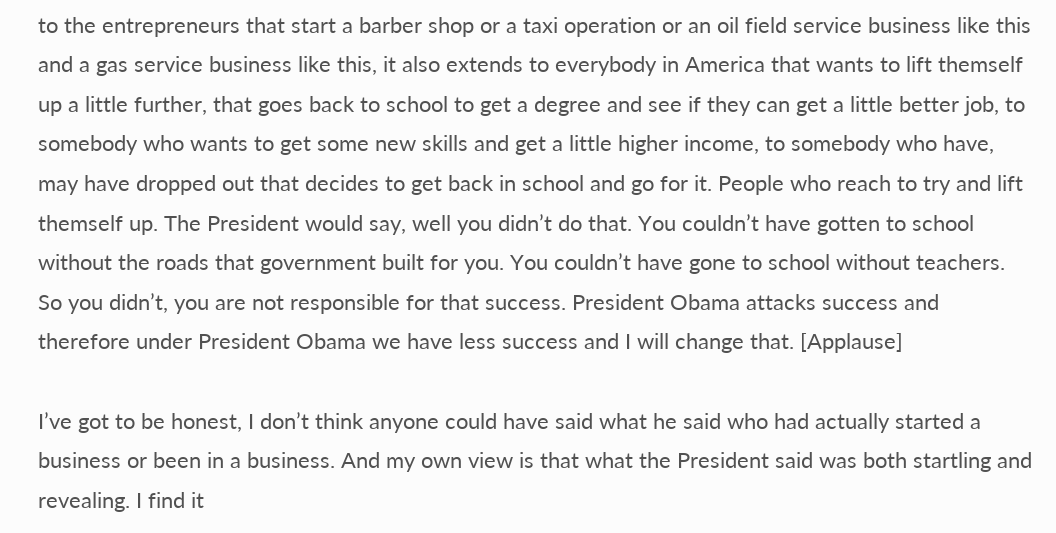to the entrepreneurs that start a barber shop or a taxi operation or an oil field service business like this and a gas service business like this, it also extends to everybody in America that wants to lift themself up a little further, that goes back to school to get a degree and see if they can get a little better job, to somebody who wants to get some new skills and get a little higher income, to somebody who have, may have dropped out that decides to get back in school and go for it. People who reach to try and lift themself up. The President would say, well you didn’t do that. You couldn’t have gotten to school without the roads that government built for you. You couldn’t have gone to school without teachers. So you didn’t, you are not responsible for that success. President Obama attacks success and therefore under President Obama we have less success and I will change that. [Applause]

I’ve got to be honest, I don’t think anyone could have said what he said who had actually started a business or been in a business. And my own view is that what the President said was both startling and revealing. I find it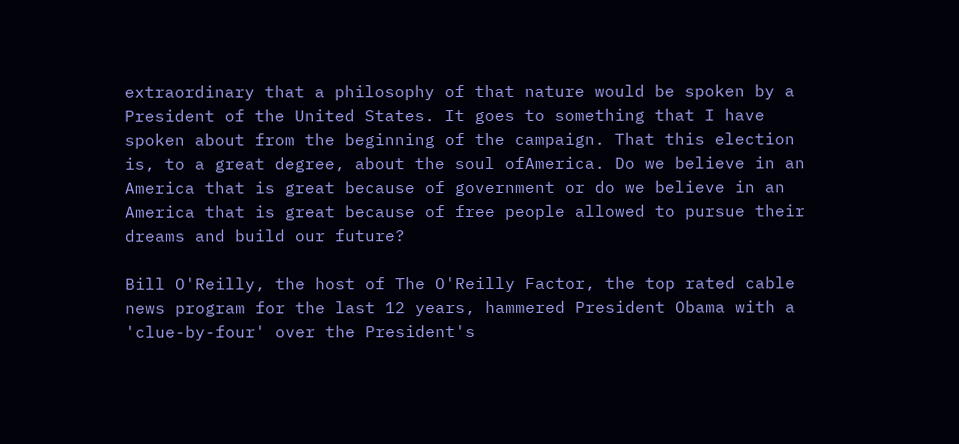extraordinary that a philosophy of that nature would be spoken by a President of the United States. It goes to something that I have spoken about from the beginning of the campaign. That this election is, to a great degree, about the soul ofAmerica. Do we believe in an America that is great because of government or do we believe in an America that is great because of free people allowed to pursue their dreams and build our future?

Bill O'Reilly, the host of The O'Reilly Factor, the top rated cable news program for the last 12 years, hammered President Obama with a 'clue-by-four' over the President's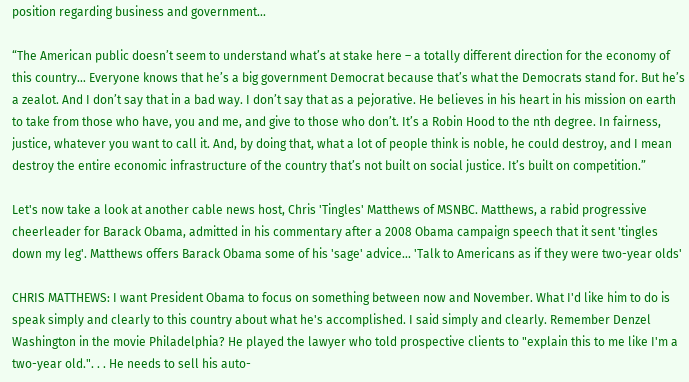position regarding business and government...

“The American public doesn’t seem to understand what’s at stake here – a totally different direction for the economy of this country… Everyone knows that he’s a big government Democrat because that’s what the Democrats stand for. But he’s a zealot. And I don’t say that in a bad way. I don’t say that as a pejorative. He believes in his heart in his mission on earth to take from those who have, you and me, and give to those who don’t. It’s a Robin Hood to the nth degree. In fairness, justice, whatever you want to call it. And, by doing that, what a lot of people think is noble, he could destroy, and I mean destroy the entire economic infrastructure of the country that’s not built on social justice. It’s built on competition.”

Let's now take a look at another cable news host, Chris 'Tingles' Matthews of MSNBC. Matthews, a rabid progressive cheerleader for Barack Obama, admitted in his commentary after a 2008 Obama campaign speech that it sent 'tingles down my leg'. Matthews offers Barack Obama some of his 'sage' advice... 'Talk to Americans as if they were two-year olds'

CHRIS MATTHEWS: I want President Obama to focus on something between now and November. What I'd like him to do is speak simply and clearly to this country about what he's accomplished. I said simply and clearly. Remember Denzel Washington in the movie Philadelphia? He played the lawyer who told prospective clients to "explain this to me like I'm a two-year old.". . . He needs to sell his auto-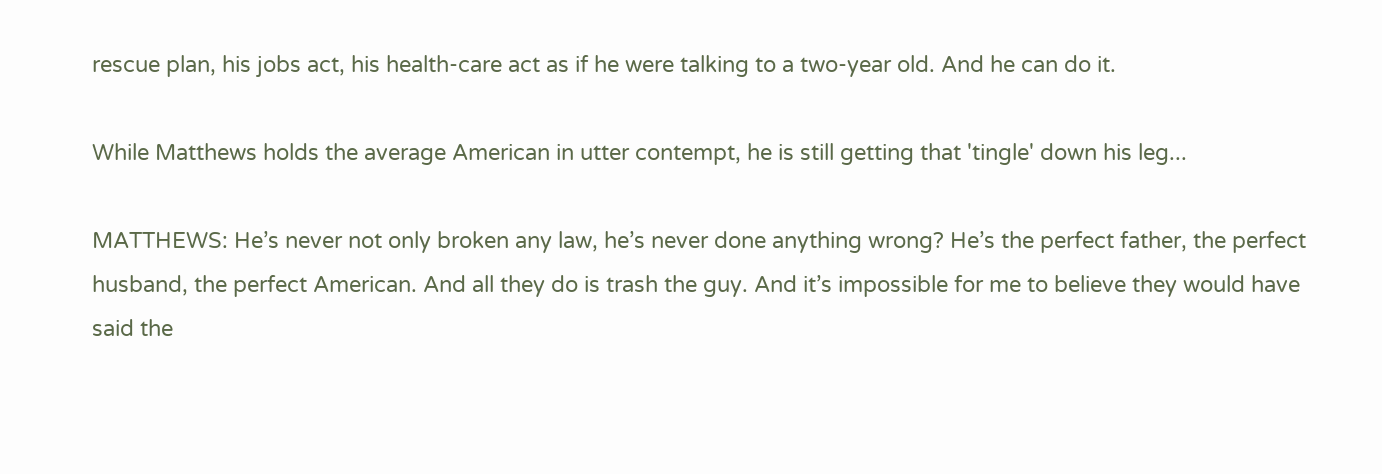rescue plan, his jobs act, his health-care act as if he were talking to a two-year old. And he can do it.

While Matthews holds the average American in utter contempt, he is still getting that 'tingle' down his leg...

MATTHEWS: He’s never not only broken any law, he’s never done anything wrong? He’s the perfect father, the perfect husband, the perfect American. And all they do is trash the guy. And it’s impossible for me to believe they would have said the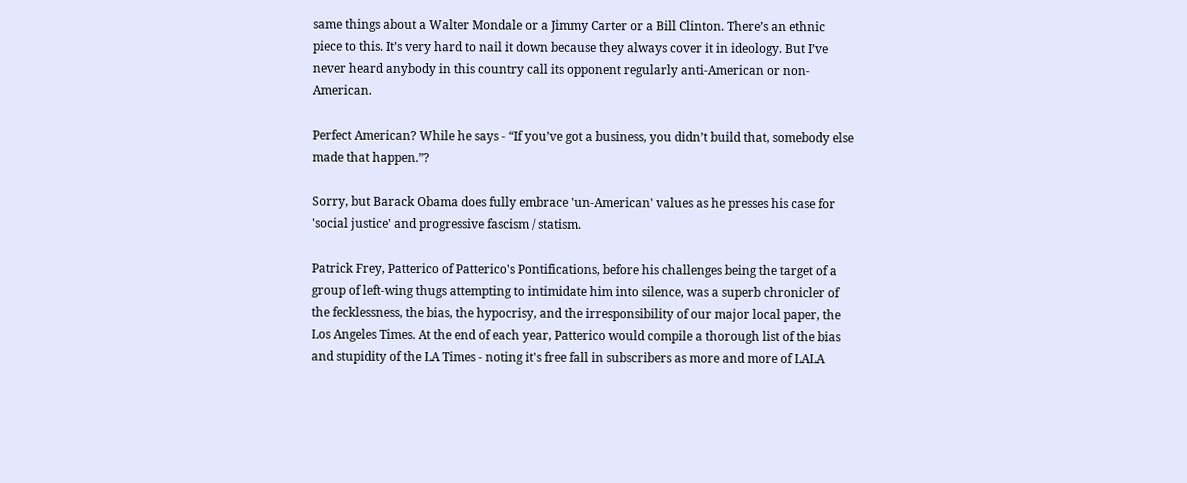same things about a Walter Mondale or a Jimmy Carter or a Bill Clinton. There’s an ethnic piece to this. It’s very hard to nail it down because they always cover it in ideology. But I’ve never heard anybody in this country call its opponent regularly anti-American or non-American.

Perfect American? While he says - “If you’ve got a business, you didn’t build that, somebody else made that happen.”?

Sorry, but Barack Obama does fully embrace 'un-American' values as he presses his case for 'social justice' and progressive fascism / statism.

Patrick Frey, Patterico of Patterico's Pontifications, before his challenges being the target of a group of left-wing thugs attempting to intimidate him into silence, was a superb chronicler of the fecklessness, the bias, the hypocrisy, and the irresponsibility of our major local paper, the Los Angeles Times. At the end of each year, Patterico would compile a thorough list of the bias and stupidity of the LA Times - noting it's free fall in subscribers as more and more of LALA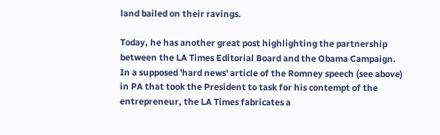land bailed on their ravings.

Today, he has another great post highlighting the partnership between the LA Times Editorial Board and the Obama Campaign. In a supposed 'hard news' article of the Romney speech (see above) in PA that took the President to task for his contempt of the entrepreneur, the LA Times fabricates a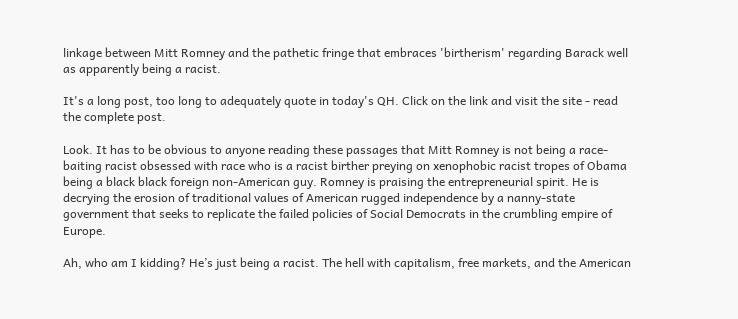linkage between Mitt Romney and the pathetic fringe that embraces 'birtherism' regarding Barack well as apparently being a racist.

It's a long post, too long to adequately quote in today's QH. Click on the link and visit the site - read the complete post.

Look. It has to be obvious to anyone reading these passages that Mitt Romney is not being a race-baiting racist obsessed with race who is a racist birther preying on xenophobic racist tropes of Obama being a black black foreign non-American guy. Romney is praising the entrepreneurial spirit. He is decrying the erosion of traditional values of American rugged independence by a nanny-state government that seeks to replicate the failed policies of Social Democrats in the crumbling empire of Europe.

Ah, who am I kidding? He’s just being a racist. The hell with capitalism, free markets, and the American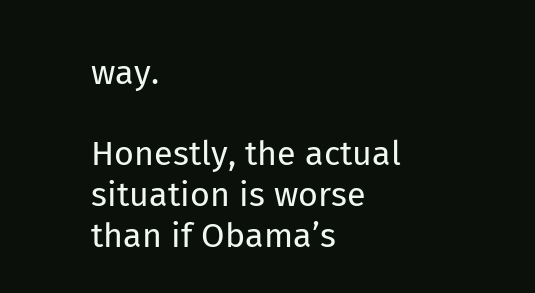way.

Honestly, the actual situation is worse than if Obama’s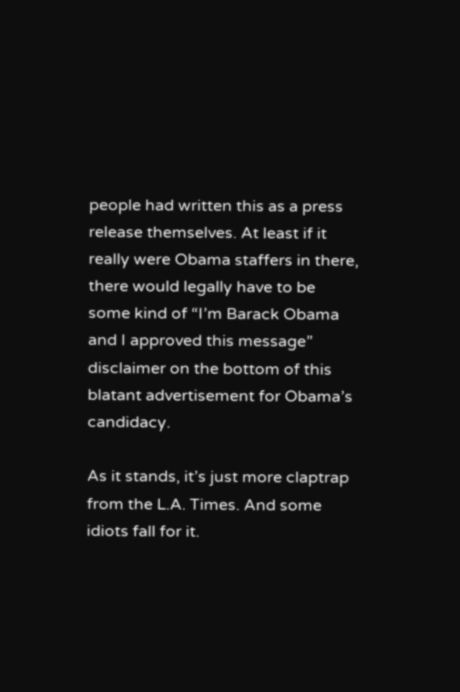people had written this as a press release themselves. At least if it really were Obama staffers in there, there would legally have to be some kind of “I’m Barack Obama and I approved this message” disclaimer on the bottom of this blatant advertisement for Obama’s candidacy.

As it stands, it’s just more claptrap from the L.A. Times. And some idiots fall for it.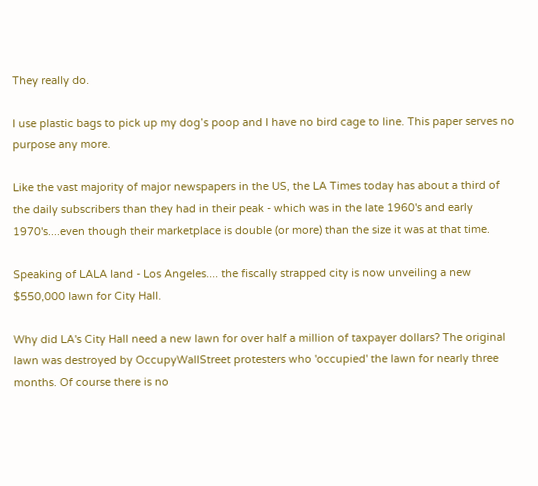They really do.

I use plastic bags to pick up my dog’s poop and I have no bird cage to line. This paper serves no purpose any more.

Like the vast majority of major newspapers in the US, the LA Times today has about a third of the daily subscribers than they had in their peak - which was in the late 1960's and early 1970's....even though their marketplace is double (or more) than the size it was at that time.

Speaking of LALA land - Los Angeles.... the fiscally strapped city is now unveiling a new $550,000 lawn for City Hall.

Why did LA's City Hall need a new lawn for over half a million of taxpayer dollars? The original lawn was destroyed by OccupyWallStreet protesters who 'occupied' the lawn for nearly three months. Of course there is no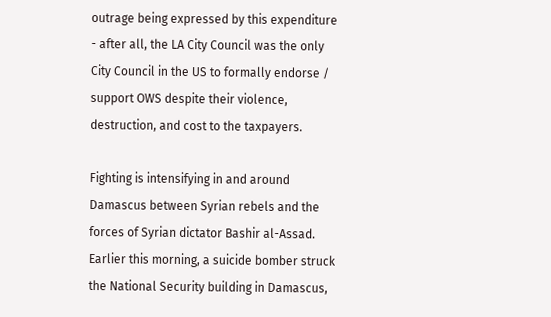outrage being expressed by this expenditure - after all, the LA City Council was the only City Council in the US to formally endorse / support OWS despite their violence, destruction, and cost to the taxpayers.

Fighting is intensifying in and around Damascus between Syrian rebels and the forces of Syrian dictator Bashir al-Assad. Earlier this morning, a suicide bomber struck the National Security building in Damascus,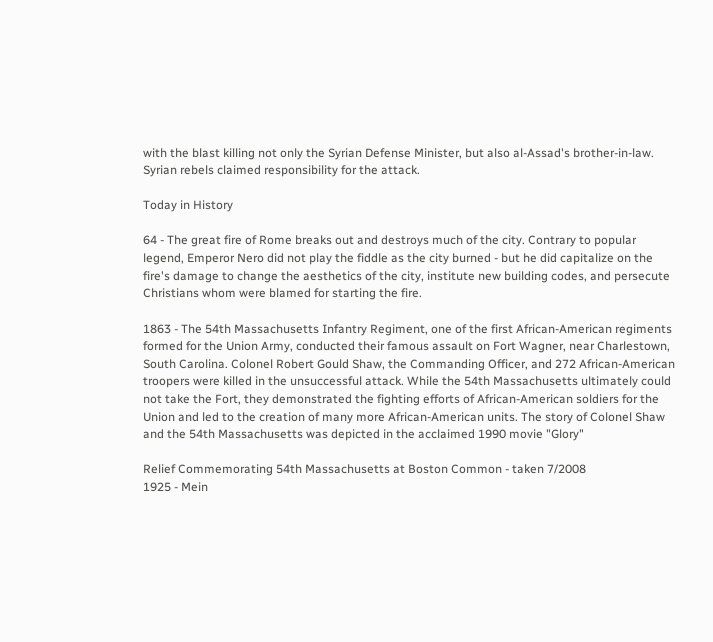with the blast killing not only the Syrian Defense Minister, but also al-Assad's brother-in-law. Syrian rebels claimed responsibility for the attack.

Today in History

64 - The great fire of Rome breaks out and destroys much of the city. Contrary to popular legend, Emperor Nero did not play the fiddle as the city burned - but he did capitalize on the fire's damage to change the aesthetics of the city, institute new building codes, and persecute Christians whom were blamed for starting the fire.

1863 - The 54th Massachusetts Infantry Regiment, one of the first African-American regiments formed for the Union Army, conducted their famous assault on Fort Wagner, near Charlestown, South Carolina. Colonel Robert Gould Shaw, the Commanding Officer, and 272 African-American troopers were killed in the unsuccessful attack. While the 54th Massachusetts ultimately could not take the Fort, they demonstrated the fighting efforts of African-American soldiers for the Union and led to the creation of many more African-American units. The story of Colonel Shaw and the 54th Massachusetts was depicted in the acclaimed 1990 movie "Glory"

Relief Commemorating 54th Massachusetts at Boston Common - taken 7/2008
1925 - Mein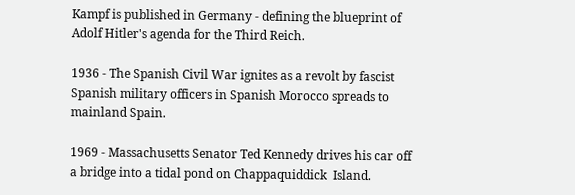Kampf is published in Germany - defining the blueprint of Adolf Hitler's agenda for the Third Reich.

1936 - The Spanish Civil War ignites as a revolt by fascist Spanish military officers in Spanish Morocco spreads to mainland Spain.

1969 - Massachusetts Senator Ted Kennedy drives his car off a bridge into a tidal pond on Chappaquiddick  Island.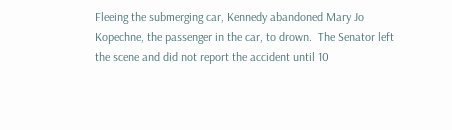Fleeing the submerging car, Kennedy abandoned Mary Jo Kopechne, the passenger in the car, to drown.  The Senator left the scene and did not report the accident until 10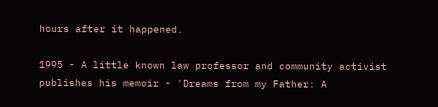hours after it happened.

1995 - A little known law professor and community activist publishes his memoir - 'Dreams from my Father: A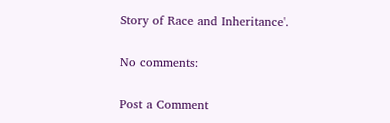Story of Race and Inheritance'.

No comments:

Post a Comment